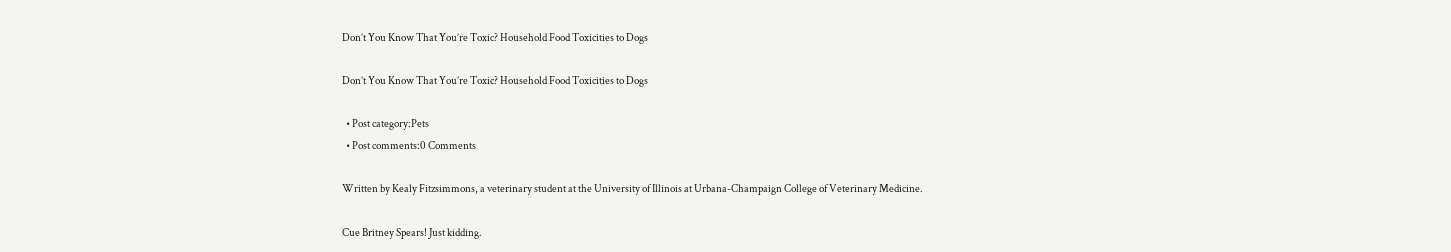Don’t You Know That You’re Toxic? Household Food Toxicities to Dogs

Don’t You Know That You’re Toxic? Household Food Toxicities to Dogs

  • Post category:Pets
  • Post comments:0 Comments

Written by Kealy Fitzsimmons, a veterinary student at the University of Illinois at Urbana-Champaign College of Veterinary Medicine.

Cue Britney Spears! Just kidding.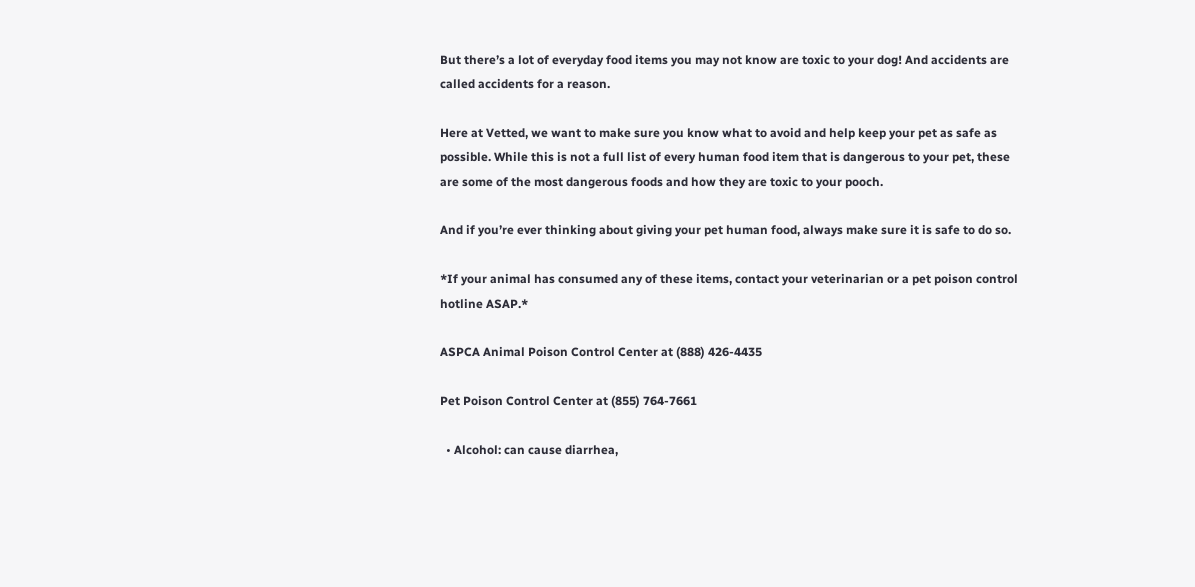But there’s a lot of everyday food items you may not know are toxic to your dog! And accidents are called accidents for a reason.

Here at Vetted, we want to make sure you know what to avoid and help keep your pet as safe as possible. While this is not a full list of every human food item that is dangerous to your pet, these are some of the most dangerous foods and how they are toxic to your pooch.

And if you’re ever thinking about giving your pet human food, always make sure it is safe to do so.

*If your animal has consumed any of these items, contact your veterinarian or a pet poison control hotline ASAP.*

ASPCA Animal Poison Control Center at (888) 426-4435

Pet Poison Control Center at (855) 764-7661

  • Alcohol: can cause diarrhea,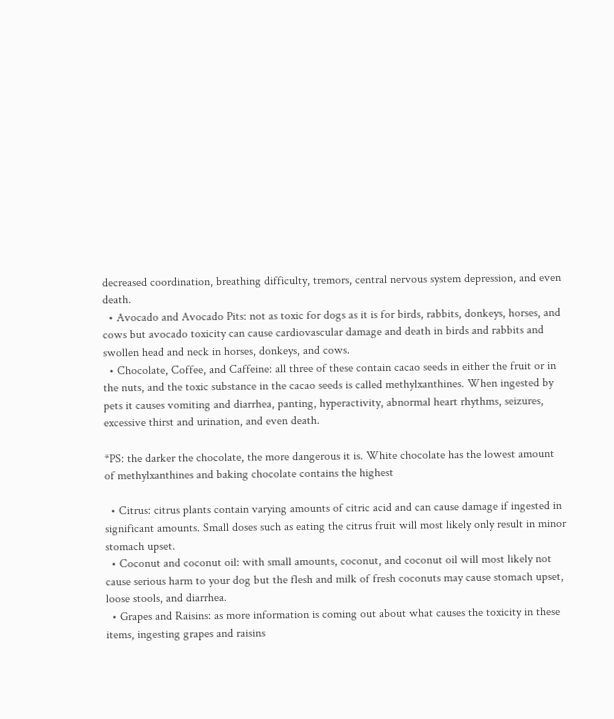decreased coordination, breathing difficulty, tremors, central nervous system depression, and even death.
  • Avocado and Avocado Pits: not as toxic for dogs as it is for birds, rabbits, donkeys, horses, and cows but avocado toxicity can cause cardiovascular damage and death in birds and rabbits and swollen head and neck in horses, donkeys, and cows.
  • Chocolate, Coffee, and Caffeine: all three of these contain cacao seeds in either the fruit or in the nuts, and the toxic substance in the cacao seeds is called methylxanthines. When ingested by pets it causes vomiting and diarrhea, panting, hyperactivity, abnormal heart rhythms, seizures, excessive thirst and urination, and even death.

*PS: the darker the chocolate, the more dangerous it is. White chocolate has the lowest amount of methylxanthines and baking chocolate contains the highest

  • Citrus: citrus plants contain varying amounts of citric acid and can cause damage if ingested in significant amounts. Small doses such as eating the citrus fruit will most likely only result in minor stomach upset.
  • Coconut and coconut oil: with small amounts, coconut, and coconut oil will most likely not cause serious harm to your dog but the flesh and milk of fresh coconuts may cause stomach upset, loose stools, and diarrhea.
  • Grapes and Raisins: as more information is coming out about what causes the toxicity in these items, ingesting grapes and raisins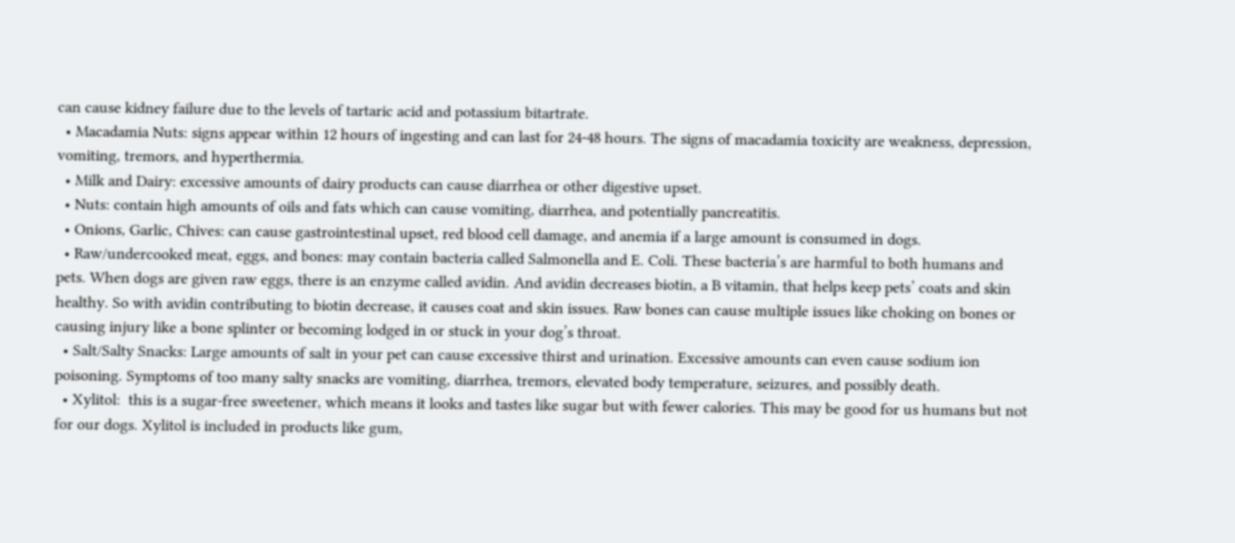can cause kidney failure due to the levels of tartaric acid and potassium bitartrate.
  • Macadamia Nuts: signs appear within 12 hours of ingesting and can last for 24-48 hours. The signs of macadamia toxicity are weakness, depression, vomiting, tremors, and hyperthermia.
  • Milk and Dairy: excessive amounts of dairy products can cause diarrhea or other digestive upset.
  • Nuts: contain high amounts of oils and fats which can cause vomiting, diarrhea, and potentially pancreatitis.
  • Onions, Garlic, Chives: can cause gastrointestinal upset, red blood cell damage, and anemia if a large amount is consumed in dogs.
  • Raw/undercooked meat, eggs, and bones: may contain bacteria called Salmonella and E. Coli. These bacteria’s are harmful to both humans and pets. When dogs are given raw eggs, there is an enzyme called avidin. And avidin decreases biotin, a B vitamin, that helps keep pets’ coats and skin healthy. So with avidin contributing to biotin decrease, it causes coat and skin issues. Raw bones can cause multiple issues like choking on bones or causing injury like a bone splinter or becoming lodged in or stuck in your dog’s throat.
  • Salt/Salty Snacks: Large amounts of salt in your pet can cause excessive thirst and urination. Excessive amounts can even cause sodium ion poisoning. Symptoms of too many salty snacks are vomiting, diarrhea, tremors, elevated body temperature, seizures, and possibly death.
  • Xylitol:  this is a sugar-free sweetener, which means it looks and tastes like sugar but with fewer calories. This may be good for us humans but not for our dogs. Xylitol is included in products like gum,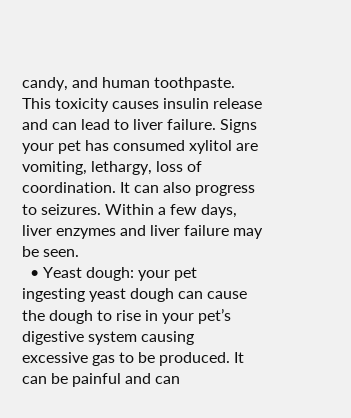candy, and human toothpaste. This toxicity causes insulin release and can lead to liver failure. Signs your pet has consumed xylitol are vomiting, lethargy, loss of coordination. It can also progress to seizures. Within a few days, liver enzymes and liver failure may be seen.
  • Yeast dough: your pet ingesting yeast dough can cause the dough to rise in your pet’s digestive system causing excessive gas to be produced. It can be painful and can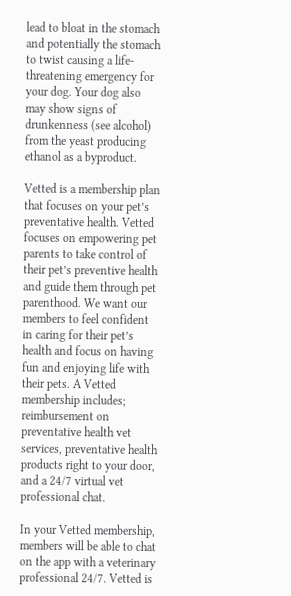lead to bloat in the stomach and potentially the stomach to twist causing a life-threatening emergency for your dog. Your dog also may show signs of drunkenness (see alcohol) from the yeast producing ethanol as a byproduct.

Vetted is a membership plan that focuses on your pet’s preventative health. Vetted focuses on empowering pet parents to take control of their pet’s preventive health and guide them through pet parenthood. We want our members to feel confident in caring for their pet’s health and focus on having fun and enjoying life with their pets. A Vetted membership includes; reimbursement on preventative health vet services, preventative health products right to your door, and a 24/7 virtual vet professional chat.

In your Vetted membership, members will be able to chat on the app with a veterinary professional 24/7. Vetted is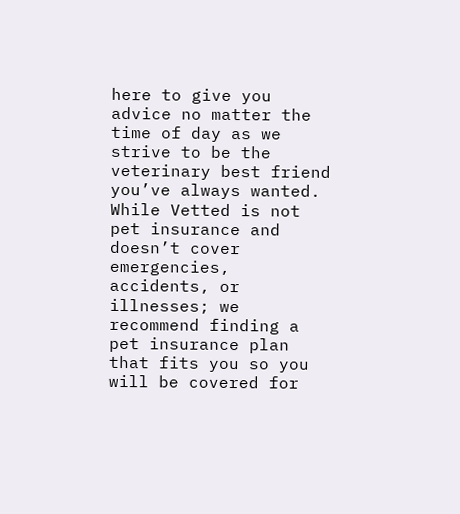here to give you advice no matter the time of day as we strive to be the veterinary best friend you’ve always wanted. While Vetted is not pet insurance and doesn’t cover emergencies, accidents, or illnesses; we recommend finding a pet insurance plan that fits you so you will be covered for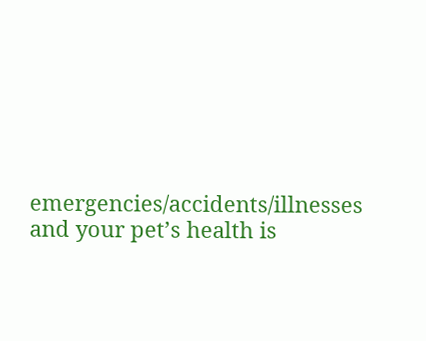emergencies/accidents/illnesses and your pet’s health is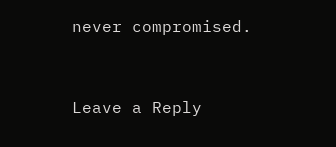never compromised.


Leave a Reply